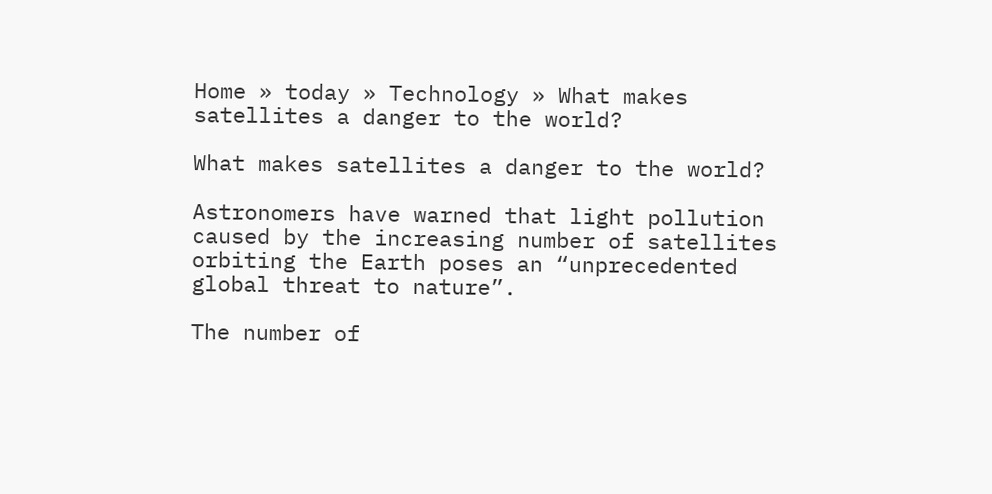Home » today » Technology » What makes satellites a danger to the world?

What makes satellites a danger to the world?

Astronomers have warned that light pollution caused by the increasing number of satellites orbiting the Earth poses an “unprecedented global threat to nature”.

The number of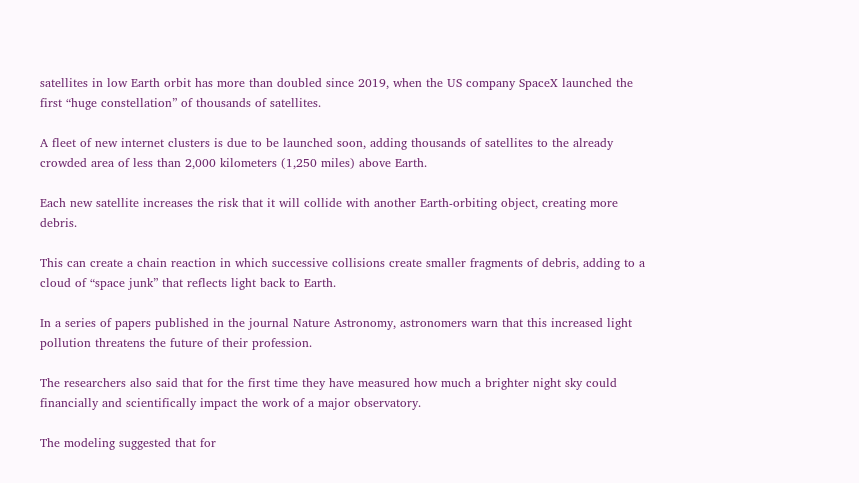satellites in low Earth orbit has more than doubled since 2019, when the US company SpaceX launched the first “huge constellation” of thousands of satellites.

A fleet of new internet clusters is due to be launched soon, adding thousands of satellites to the already crowded area of less than 2,000 kilometers (1,250 miles) above Earth.

Each new satellite increases the risk that it will collide with another Earth-orbiting object, creating more debris.

This can create a chain reaction in which successive collisions create smaller fragments of debris, adding to a cloud of “space junk” that reflects light back to Earth.

In a series of papers published in the journal Nature Astronomy, astronomers warn that this increased light pollution threatens the future of their profession.

The researchers also said that for the first time they have measured how much a brighter night sky could financially and scientifically impact the work of a major observatory.

The modeling suggested that for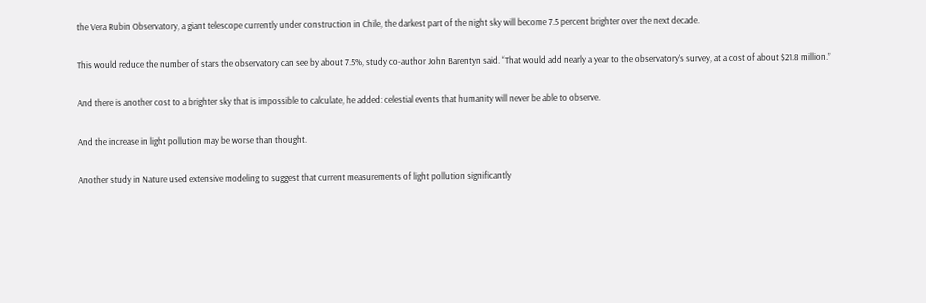the Vera Rubin Observatory, a giant telescope currently under construction in Chile, the darkest part of the night sky will become 7.5 percent brighter over the next decade.

This would reduce the number of stars the observatory can see by about 7.5%, study co-author John Barentyn said. “That would add nearly a year to the observatory’s survey, at a cost of about $21.8 million.”

And there is another cost to a brighter sky that is impossible to calculate, he added: celestial events that humanity will never be able to observe.

And the increase in light pollution may be worse than thought.

Another study in Nature used extensive modeling to suggest that current measurements of light pollution significantly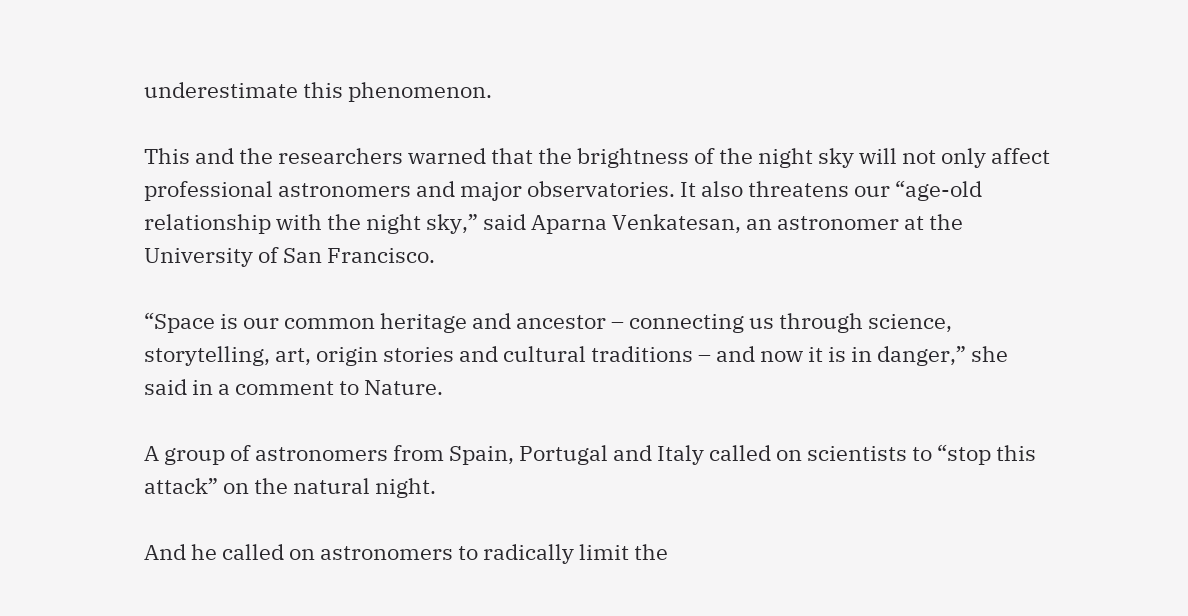underestimate this phenomenon.

This and the researchers warned that the brightness of the night sky will not only affect professional astronomers and major observatories. It also threatens our “age-old relationship with the night sky,” said Aparna Venkatesan, an astronomer at the University of San Francisco.

“Space is our common heritage and ancestor – connecting us through science, storytelling, art, origin stories and cultural traditions – and now it is in danger,” she said in a comment to Nature.

A group of astronomers from Spain, Portugal and Italy called on scientists to “stop this attack” on the natural night.

And he called on astronomers to radically limit the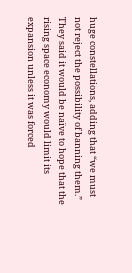huge constellations, adding that “we must not reject the possibility of banning them.” They said it would be naïve to hope that the rising space economy would limit its expansion unless it was forced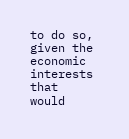to do so, given the economic interests that would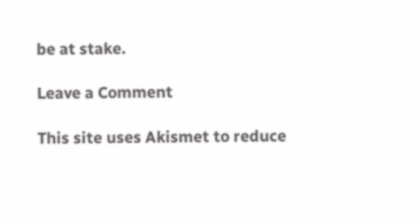be at stake.

Leave a Comment

This site uses Akismet to reduce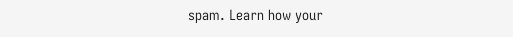spam. Learn how your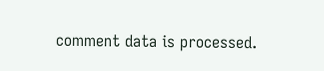comment data is processed.